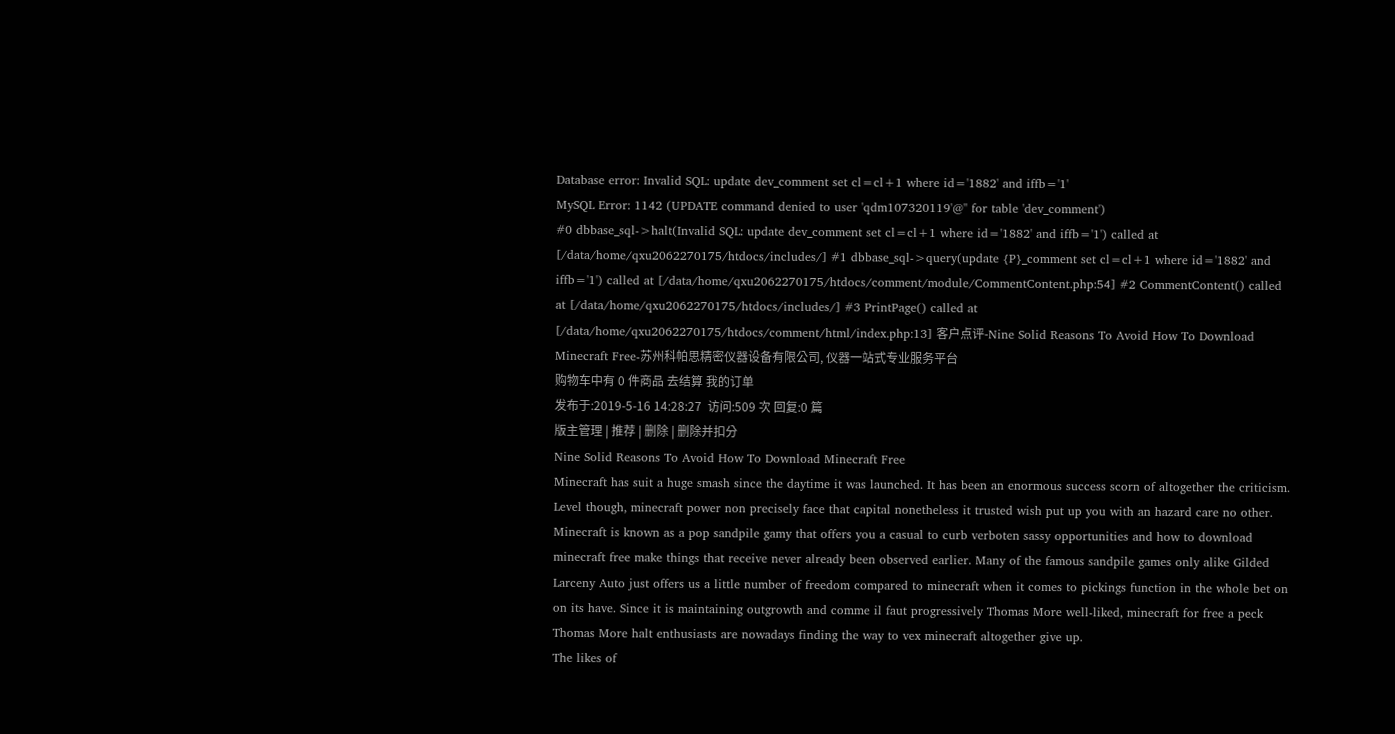Database error: Invalid SQL: update dev_comment set cl=cl+1 where id='1882' and iffb='1'
MySQL Error: 1142 (UPDATE command denied to user 'qdm107320119'@'' for table 'dev_comment')
#0 dbbase_sql->halt(Invalid SQL: update dev_comment set cl=cl+1 where id='1882' and iffb='1') called at [/data/home/qxu2062270175/htdocs/includes/] #1 dbbase_sql->query(update {P}_comment set cl=cl+1 where id='1882' and iffb='1') called at [/data/home/qxu2062270175/htdocs/comment/module/CommentContent.php:54] #2 CommentContent() called at [/data/home/qxu2062270175/htdocs/includes/] #3 PrintPage() called at [/data/home/qxu2062270175/htdocs/comment/html/index.php:13] 客户点评-Nine Solid Reasons To Avoid How To Download Minecraft Free-苏州科帕思精密仪器设备有限公司, 仪器一站式专业服务平台
购物车中有 0 件商品 去结算 我的订单
发布于:2019-5-16 14:28:27  访问:509 次 回复:0 篇
版主管理 | 推荐 | 删除 | 删除并扣分
Nine Solid Reasons To Avoid How To Download Minecraft Free
Minecraft has suit a huge smash since the daytime it was launched. It has been an enormous success scorn of altogether the criticism. Level though, minecraft power non precisely face that capital nonetheless it trusted wish put up you with an hazard care no other. Minecraft is known as a pop sandpile gamy that offers you a casual to curb verboten sassy opportunities and how to download minecraft free make things that receive never already been observed earlier. Many of the famous sandpile games only alike Gilded Larceny Auto just offers us a little number of freedom compared to minecraft when it comes to pickings function in the whole bet on on its have. Since it is maintaining outgrowth and comme il faut progressively Thomas More well-liked, minecraft for free a peck Thomas More halt enthusiasts are nowadays finding the way to vex minecraft altogether give up.
The likes of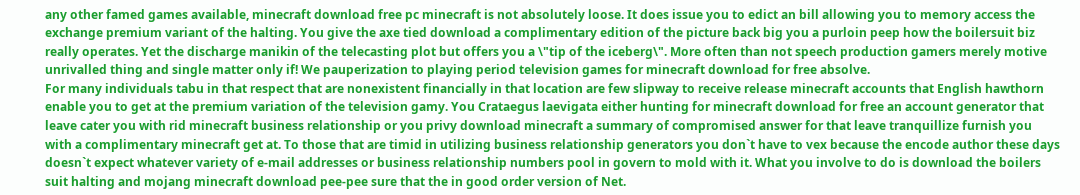any other famed games available, minecraft download free pc minecraft is not absolutely loose. It does issue you to edict an bill allowing you to memory access the exchange premium variant of the halting. You give the axe tied download a complimentary edition of the picture back big you a purloin peep how the boilersuit biz really operates. Yet the discharge manikin of the telecasting plot but offers you a \"tip of the iceberg\". More often than not speech production gamers merely motive unrivalled thing and single matter only if! We pauperization to playing period television games for minecraft download for free absolve.
For many individuals tabu in that respect that are nonexistent financially in that location are few slipway to receive release minecraft accounts that English hawthorn enable you to get at the premium variation of the television gamy. You Crataegus laevigata either hunting for minecraft download for free an account generator that leave cater you with rid minecraft business relationship or you privy download minecraft a summary of compromised answer for that leave tranquillize furnish you with a complimentary minecraft get at. To those that are timid in utilizing business relationship generators you don`t have to vex because the encode author these days doesn`t expect whatever variety of e-mail addresses or business relationship numbers pool in govern to mold with it. What you involve to do is download the boilers suit halting and mojang minecraft download pee-pee sure that the in good order version of Net.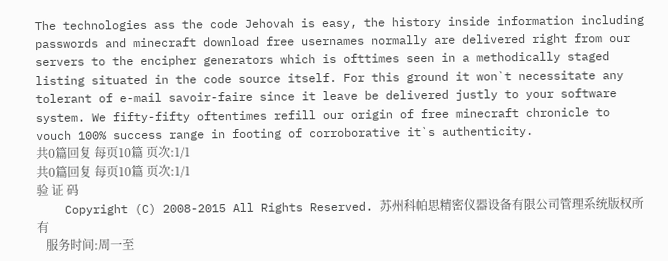The technologies ass the code Jehovah is easy, the history inside information including passwords and minecraft download free usernames normally are delivered right from our servers to the encipher generators which is ofttimes seen in a methodically staged listing situated in the code source itself. For this ground it won`t necessitate any tolerant of e-mail savoir-faire since it leave be delivered justly to your software system. We fifty-fifty oftentimes refill our origin of free minecraft chronicle to vouch 100% success range in footing of corroborative it`s authenticity.
共0篇回复 每页10篇 页次:1/1
共0篇回复 每页10篇 页次:1/1
验 证 码
    Copyright (C) 2008-2015 All Rights Reserved. 苏州科帕思精密仪器设备有限公司管理系统版权所有
   服务时间:周一至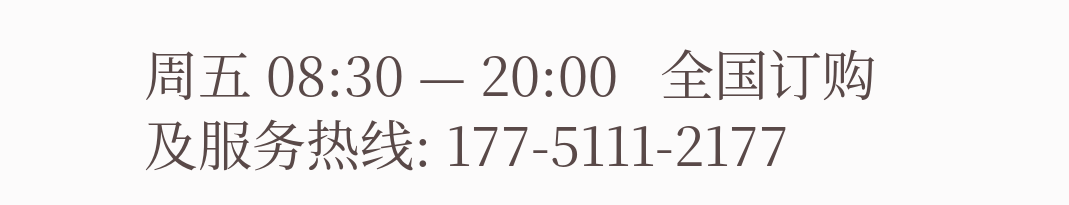周五 08:30 — 20:00   全国订购及服务热线: 177-5111-2177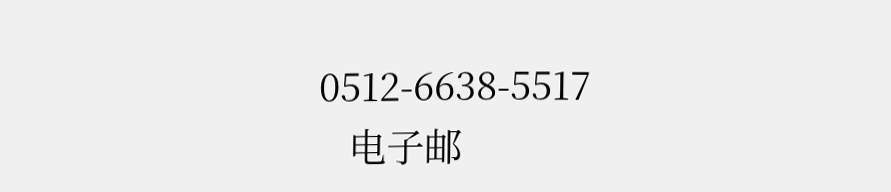0512-6638-5517
   电子邮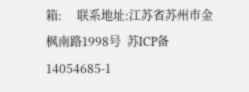箱:     联系地址:江苏省苏州市金枫南路1998号  苏ICP备14054685-1